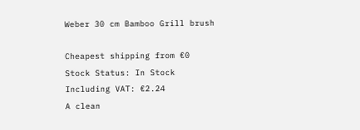Weber 30 cm Bamboo Grill brush

Cheapest shipping from €0
Stock Status: In Stock
Including VAT: €2.24
A clean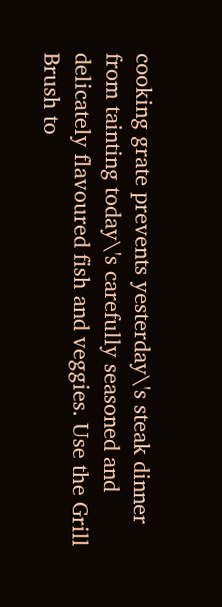cooking grate prevents yesterday\'s steak dinner from tainting today\'s carefully seasoned and delicately flavoured fish and veggies. Use the Grill Brush to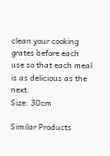clean your cooking grates before each use so that each meal is as delicious as the next.
Size: 30cm

Similar Products